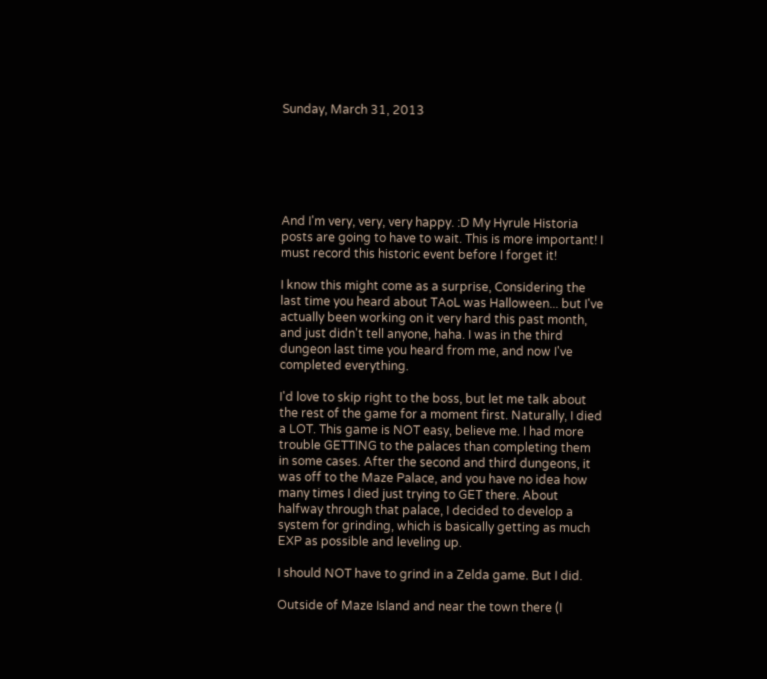Sunday, March 31, 2013






And I'm very, very, very happy. :D My Hyrule Historia posts are going to have to wait. This is more important! I must record this historic event before I forget it!

I know this might come as a surprise, Considering the last time you heard about TAoL was Halloween... but I've actually been working on it very hard this past month, and just didn't tell anyone, haha. I was in the third dungeon last time you heard from me, and now I've completed everything.

I'd love to skip right to the boss, but let me talk about the rest of the game for a moment first. Naturally, I died a LOT. This game is NOT easy, believe me. I had more trouble GETTING to the palaces than completing them in some cases. After the second and third dungeons, it was off to the Maze Palace, and you have no idea how many times I died just trying to GET there. About halfway through that palace, I decided to develop a system for grinding, which is basically getting as much EXP as possible and leveling up.

I should NOT have to grind in a Zelda game. But I did.

Outside of Maze Island and near the town there (I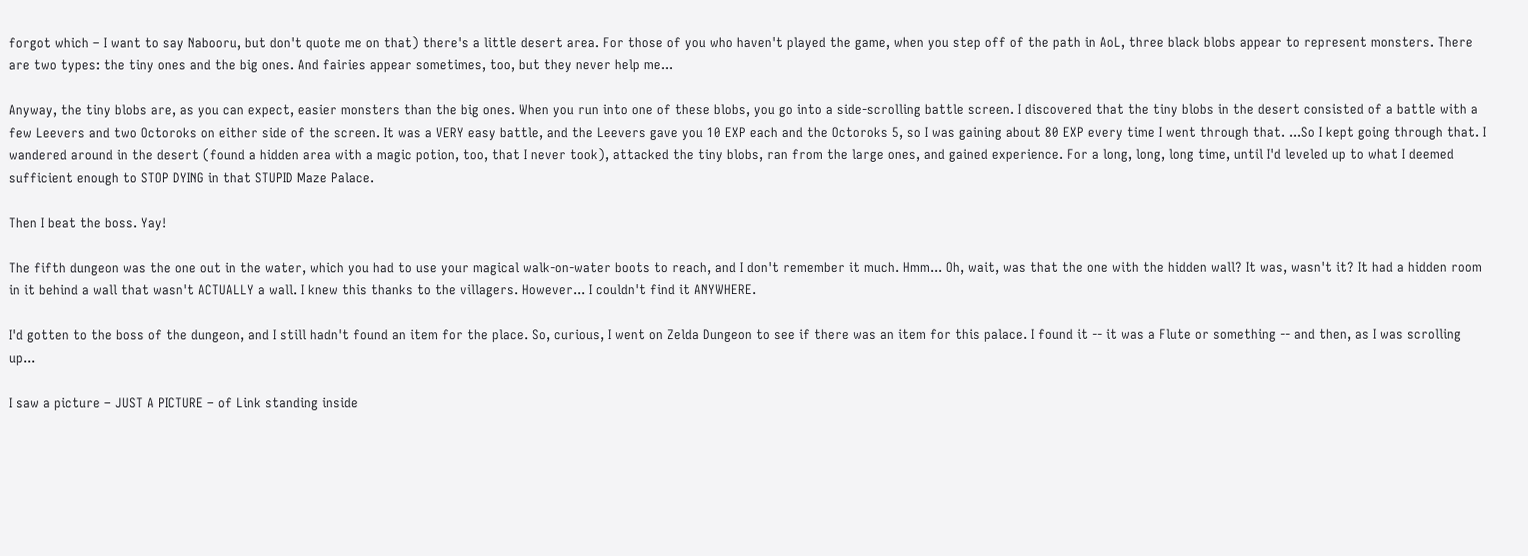forgot which – I want to say Nabooru, but don't quote me on that) there's a little desert area. For those of you who haven't played the game, when you step off of the path in AoL, three black blobs appear to represent monsters. There are two types: the tiny ones and the big ones. And fairies appear sometimes, too, but they never help me...

Anyway, the tiny blobs are, as you can expect, easier monsters than the big ones. When you run into one of these blobs, you go into a side-scrolling battle screen. I discovered that the tiny blobs in the desert consisted of a battle with a few Leevers and two Octoroks on either side of the screen. It was a VERY easy battle, and the Leevers gave you 10 EXP each and the Octoroks 5, so I was gaining about 80 EXP every time I went through that. ...So I kept going through that. I wandered around in the desert (found a hidden area with a magic potion, too, that I never took), attacked the tiny blobs, ran from the large ones, and gained experience. For a long, long, long time, until I'd leveled up to what I deemed sufficient enough to STOP DYING in that STUPID Maze Palace.

Then I beat the boss. Yay!

The fifth dungeon was the one out in the water, which you had to use your magical walk-on-water boots to reach, and I don't remember it much. Hmm... Oh, wait, was that the one with the hidden wall? It was, wasn't it? It had a hidden room in it behind a wall that wasn't ACTUALLY a wall. I knew this thanks to the villagers. However... I couldn't find it ANYWHERE.

I'd gotten to the boss of the dungeon, and I still hadn't found an item for the place. So, curious, I went on Zelda Dungeon to see if there was an item for this palace. I found it -- it was a Flute or something -- and then, as I was scrolling up...

I saw a picture – JUST A PICTURE – of Link standing inside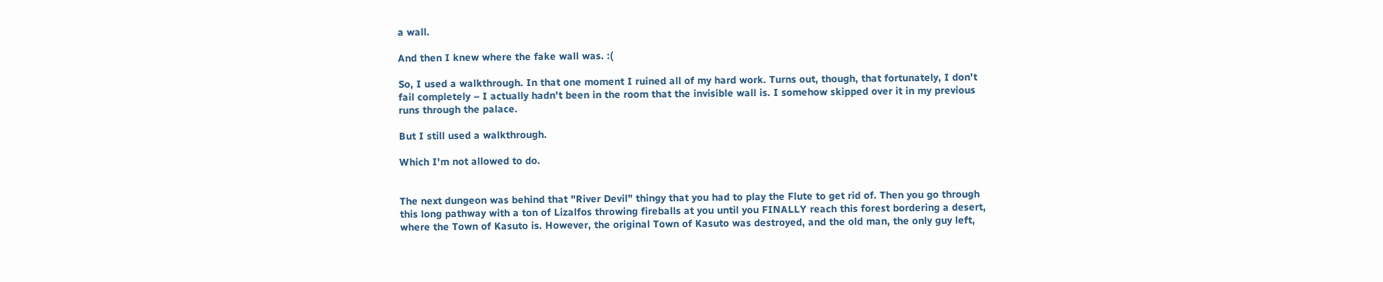a wall.

And then I knew where the fake wall was. :(

So, I used a walkthrough. In that one moment I ruined all of my hard work. Turns out, though, that fortunately, I don't fail completely – I actually hadn't been in the room that the invisible wall is. I somehow skipped over it in my previous runs through the palace.

But I still used a walkthrough.

Which I'm not allowed to do.


The next dungeon was behind that "River Devil" thingy that you had to play the Flute to get rid of. Then you go through this long pathway with a ton of Lizalfos throwing fireballs at you until you FINALLY reach this forest bordering a desert, where the Town of Kasuto is. However, the original Town of Kasuto was destroyed, and the old man, the only guy left,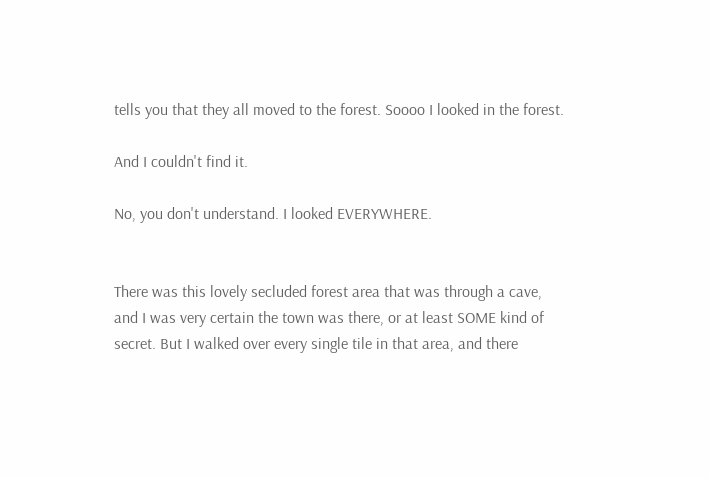tells you that they all moved to the forest. Soooo I looked in the forest.

And I couldn't find it.

No, you don't understand. I looked EVERYWHERE.


There was this lovely secluded forest area that was through a cave, and I was very certain the town was there, or at least SOME kind of secret. But I walked over every single tile in that area, and there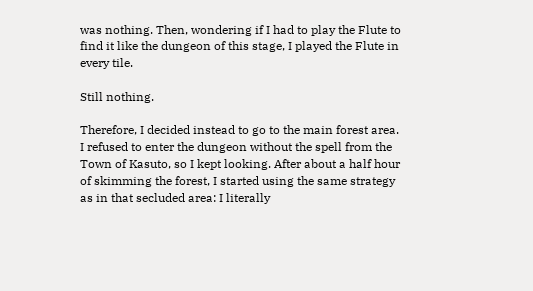was nothing. Then, wondering if I had to play the Flute to find it like the dungeon of this stage, I played the Flute in every tile.

Still nothing.

Therefore, I decided instead to go to the main forest area. I refused to enter the dungeon without the spell from the Town of Kasuto, so I kept looking. After about a half hour of skimming the forest, I started using the same strategy as in that secluded area: I literally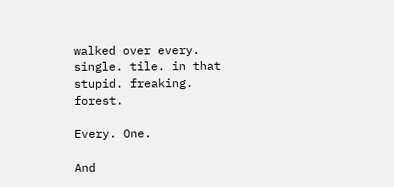walked over every. single. tile. in that stupid. freaking. forest.

Every. One.

And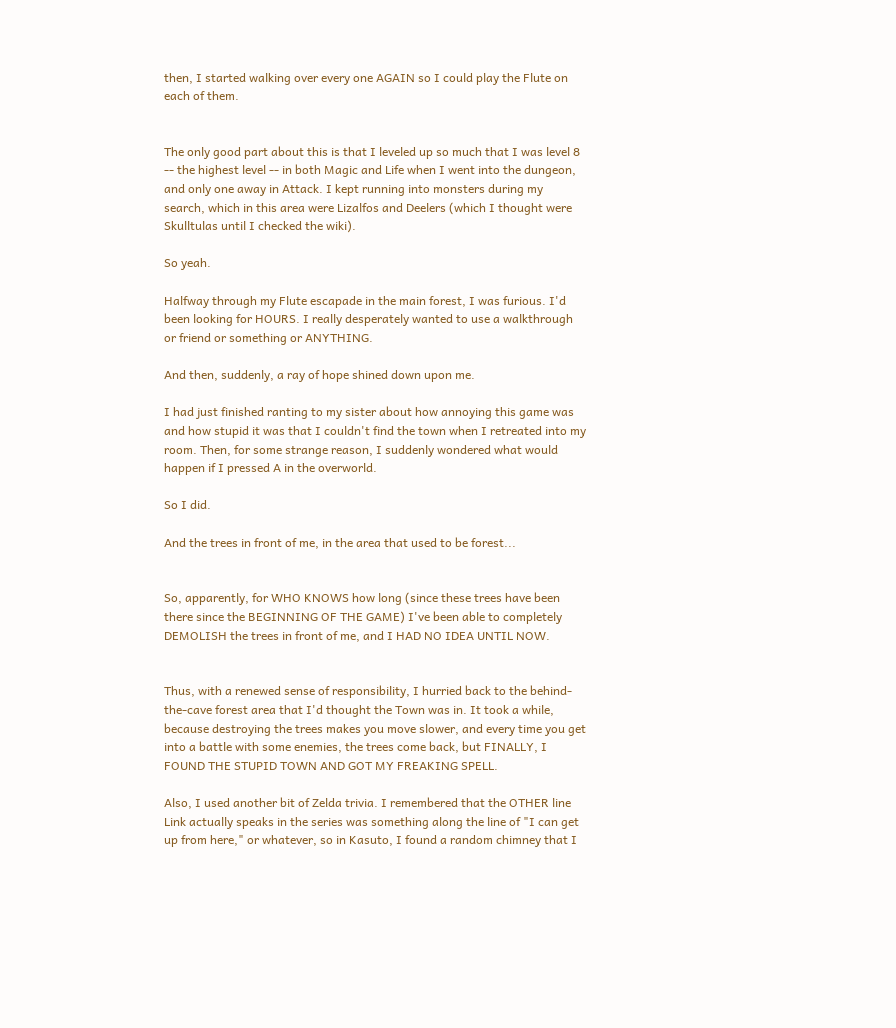then, I started walking over every one AGAIN so I could play the Flute on each of them.


The only good part about this is that I leveled up so much that I was level 8 -- the highest level -- in both Magic and Life when I went into the dungeon, and only one away in Attack. I kept running into monsters during my search, which in this area were Lizalfos and Deelers (which I thought were Skulltulas until I checked the wiki).

So yeah.

Halfway through my Flute escapade in the main forest, I was furious. I'd been looking for HOURS. I really desperately wanted to use a walkthrough or friend or something or ANYTHING.

And then, suddenly, a ray of hope shined down upon me.

I had just finished ranting to my sister about how annoying this game was and how stupid it was that I couldn't find the town when I retreated into my room. Then, for some strange reason, I suddenly wondered what would happen if I pressed A in the overworld.

So I did.

And the trees in front of me, in the area that used to be forest...


So, apparently, for WHO KNOWS how long (since these trees have been there since the BEGINNING OF THE GAME) I've been able to completely DEMOLISH the trees in front of me, and I HAD NO IDEA UNTIL NOW.


Thus, with a renewed sense of responsibility, I hurried back to the behind-the-cave forest area that I'd thought the Town was in. It took a while, because destroying the trees makes you move slower, and every time you get into a battle with some enemies, the trees come back, but FINALLY, I FOUND THE STUPID TOWN AND GOT MY FREAKING SPELL.

Also, I used another bit of Zelda trivia. I remembered that the OTHER line Link actually speaks in the series was something along the line of "I can get up from here," or whatever, so in Kasuto, I found a random chimney that I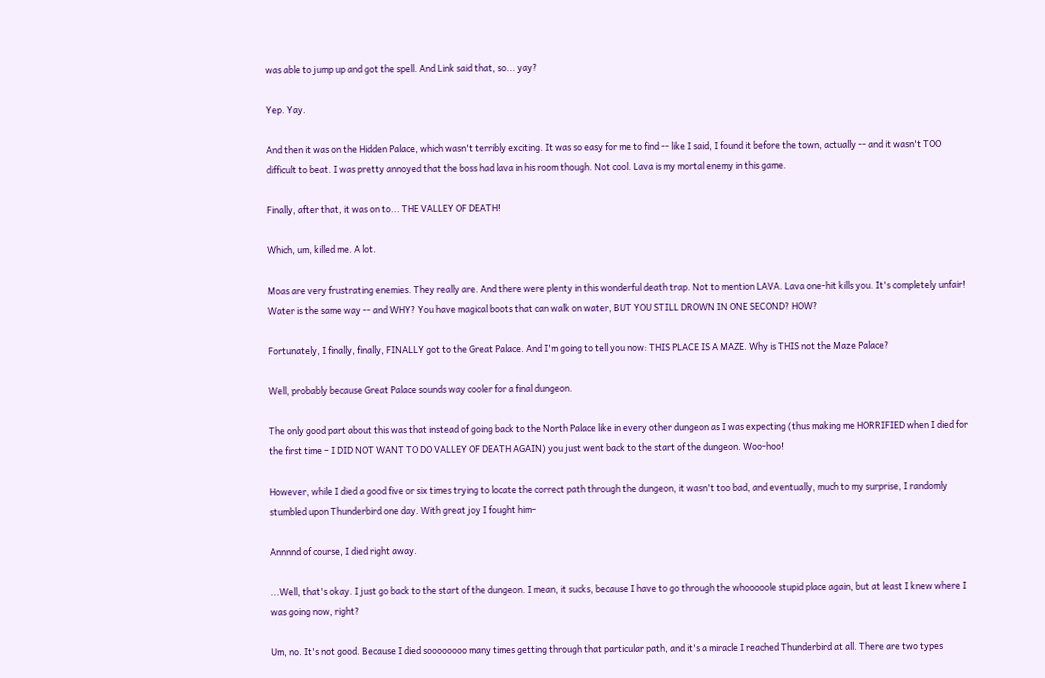was able to jump up and got the spell. And Link said that, so... yay?

Yep. Yay.

And then it was on the Hidden Palace, which wasn't terribly exciting. It was so easy for me to find -- like I said, I found it before the town, actually -- and it wasn't TOO difficult to beat. I was pretty annoyed that the boss had lava in his room though. Not cool. Lava is my mortal enemy in this game.

Finally, after that, it was on to... THE VALLEY OF DEATH!

Which, um, killed me. A lot.

Moas are very frustrating enemies. They really are. And there were plenty in this wonderful death trap. Not to mention LAVA. Lava one-hit kills you. It's completely unfair! Water is the same way -- and WHY? You have magical boots that can walk on water, BUT YOU STILL DROWN IN ONE SECOND? HOW?

Fortunately, I finally, finally, FINALLY got to the Great Palace. And I'm going to tell you now: THIS PLACE IS A MAZE. Why is THIS not the Maze Palace?

Well, probably because Great Palace sounds way cooler for a final dungeon.

The only good part about this was that instead of going back to the North Palace like in every other dungeon as I was expecting (thus making me HORRIFIED when I died for the first time – I DID NOT WANT TO DO VALLEY OF DEATH AGAIN) you just went back to the start of the dungeon. Woo-hoo!

However, while I died a good five or six times trying to locate the correct path through the dungeon, it wasn't too bad, and eventually, much to my surprise, I randomly stumbled upon Thunderbird one day. With great joy I fought him–

Annnnd of course, I died right away.

...Well, that's okay. I just go back to the start of the dungeon. I mean, it sucks, because I have to go through the whooooole stupid place again, but at least I knew where I was going now, right?

Um, no. It's not good. Because I died soooooooo many times getting through that particular path, and it's a miracle I reached Thunderbird at all. There are two types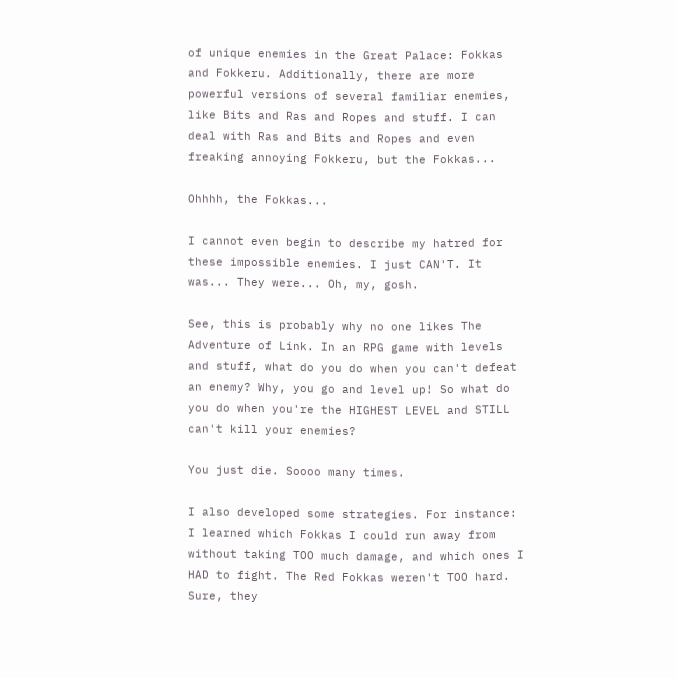of unique enemies in the Great Palace: Fokkas and Fokkeru. Additionally, there are more powerful versions of several familiar enemies, like Bits and Ras and Ropes and stuff. I can deal with Ras and Bits and Ropes and even freaking annoying Fokkeru, but the Fokkas...

Ohhhh, the Fokkas...

I cannot even begin to describe my hatred for these impossible enemies. I just CAN'T. It was... They were... Oh, my, gosh.

See, this is probably why no one likes The Adventure of Link. In an RPG game with levels and stuff, what do you do when you can't defeat an enemy? Why, you go and level up! So what do you do when you're the HIGHEST LEVEL and STILL can't kill your enemies?

You just die. Soooo many times.

I also developed some strategies. For instance: I learned which Fokkas I could run away from without taking TOO much damage, and which ones I HAD to fight. The Red Fokkas weren't TOO hard. Sure, they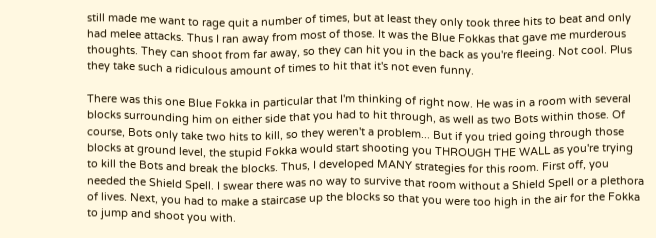still made me want to rage quit a number of times, but at least they only took three hits to beat and only had melee attacks. Thus I ran away from most of those. It was the Blue Fokkas that gave me murderous thoughts. They can shoot from far away, so they can hit you in the back as you're fleeing. Not cool. Plus they take such a ridiculous amount of times to hit that it's not even funny.

There was this one Blue Fokka in particular that I'm thinking of right now. He was in a room with several blocks surrounding him on either side that you had to hit through, as well as two Bots within those. Of course, Bots only take two hits to kill, so they weren't a problem... But if you tried going through those blocks at ground level, the stupid Fokka would start shooting you THROUGH THE WALL as you're trying to kill the Bots and break the blocks. Thus, I developed MANY strategies for this room. First off, you needed the Shield Spell. I swear there was no way to survive that room without a Shield Spell or a plethora of lives. Next, you had to make a staircase up the blocks so that you were too high in the air for the Fokka to jump and shoot you with.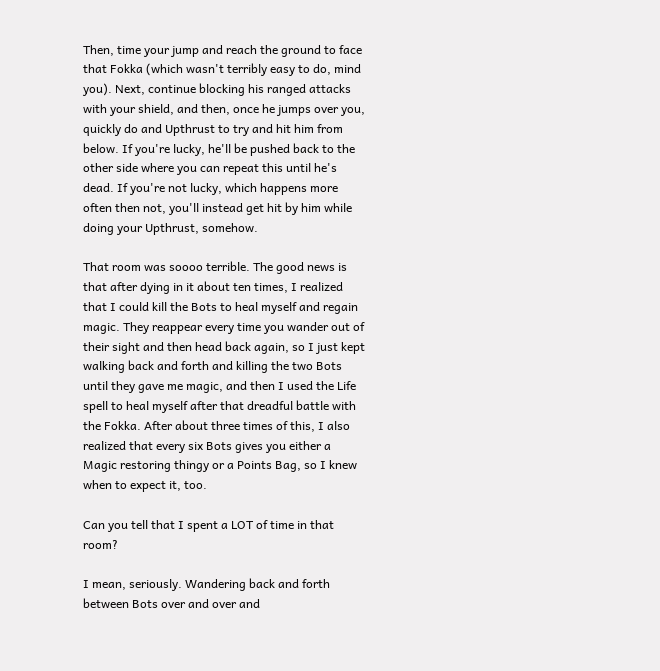Then, time your jump and reach the ground to face that Fokka (which wasn't terribly easy to do, mind you). Next, continue blocking his ranged attacks with your shield, and then, once he jumps over you, quickly do and Upthrust to try and hit him from below. If you're lucky, he'll be pushed back to the other side where you can repeat this until he's dead. If you're not lucky, which happens more often then not, you'll instead get hit by him while doing your Upthrust, somehow.

That room was soooo terrible. The good news is that after dying in it about ten times, I realized that I could kill the Bots to heal myself and regain magic. They reappear every time you wander out of their sight and then head back again, so I just kept walking back and forth and killing the two Bots until they gave me magic, and then I used the Life spell to heal myself after that dreadful battle with the Fokka. After about three times of this, I also realized that every six Bots gives you either a Magic restoring thingy or a Points Bag, so I knew when to expect it, too.

Can you tell that I spent a LOT of time in that room?

I mean, seriously. Wandering back and forth between Bots over and over and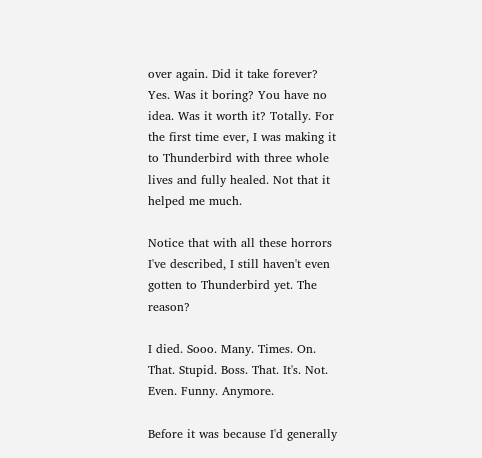over again. Did it take forever? Yes. Was it boring? You have no idea. Was it worth it? Totally. For the first time ever, I was making it to Thunderbird with three whole lives and fully healed. Not that it helped me much.

Notice that with all these horrors I've described, I still haven't even gotten to Thunderbird yet. The reason?

I died. Sooo. Many. Times. On. That. Stupid. Boss. That. It's. Not. Even. Funny. Anymore.

Before it was because I'd generally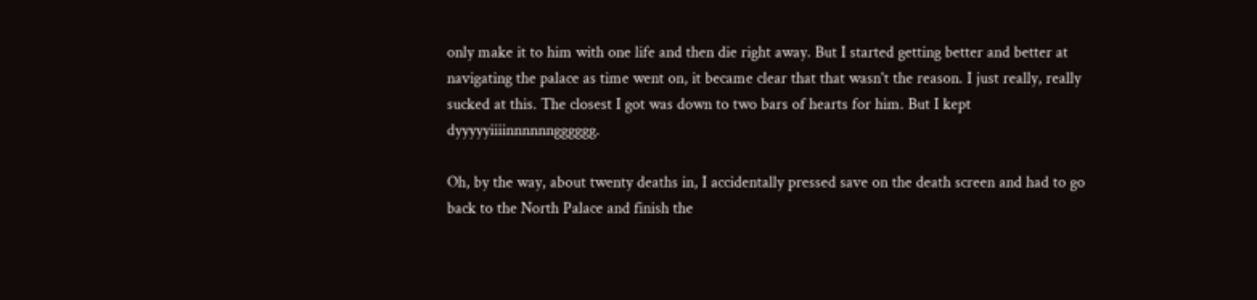only make it to him with one life and then die right away. But I started getting better and better at navigating the palace as time went on, it became clear that that wasn't the reason. I just really, really sucked at this. The closest I got was down to two bars of hearts for him. But I kept dyyyyyiiiinnnnnngggggg.

Oh, by the way, about twenty deaths in, I accidentally pressed save on the death screen and had to go back to the North Palace and finish the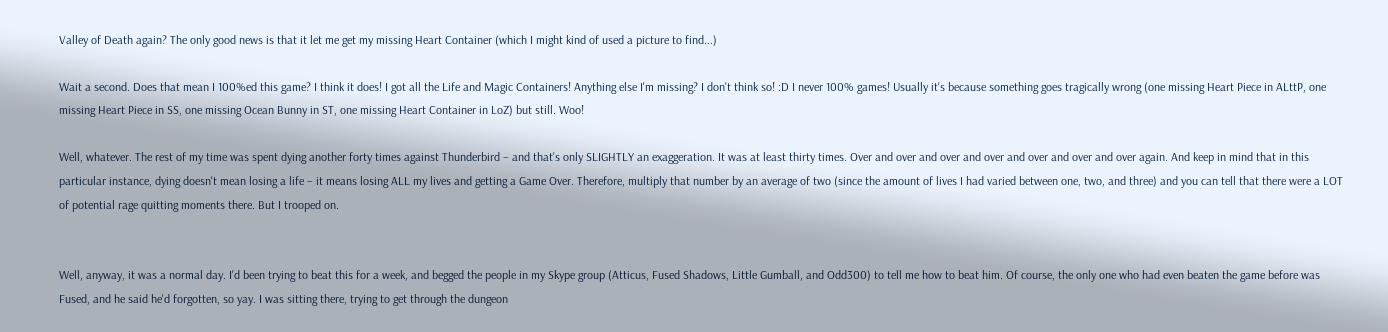Valley of Death again? The only good news is that it let me get my missing Heart Container (which I might kind of used a picture to find...)

Wait a second. Does that mean I 100%ed this game? I think it does! I got all the Life and Magic Containers! Anything else I'm missing? I don't think so! :D I never 100% games! Usually it's because something goes tragically wrong (one missing Heart Piece in ALttP, one missing Heart Piece in SS, one missing Ocean Bunny in ST, one missing Heart Container in LoZ) but still. Woo!

Well, whatever. The rest of my time was spent dying another forty times against Thunderbird – and that's only SLIGHTLY an exaggeration. It was at least thirty times. Over and over and over and over and over and over and over again. And keep in mind that in this particular instance, dying doesn't mean losing a life – it means losing ALL my lives and getting a Game Over. Therefore, multiply that number by an average of two (since the amount of lives I had varied between one, two, and three) and you can tell that there were a LOT of potential rage quitting moments there. But I trooped on.


Well, anyway, it was a normal day. I'd been trying to beat this for a week, and begged the people in my Skype group (Atticus, Fused Shadows, Little Gumball, and Odd300) to tell me how to beat him. Of course, the only one who had even beaten the game before was Fused, and he said he'd forgotten, so yay. I was sitting there, trying to get through the dungeon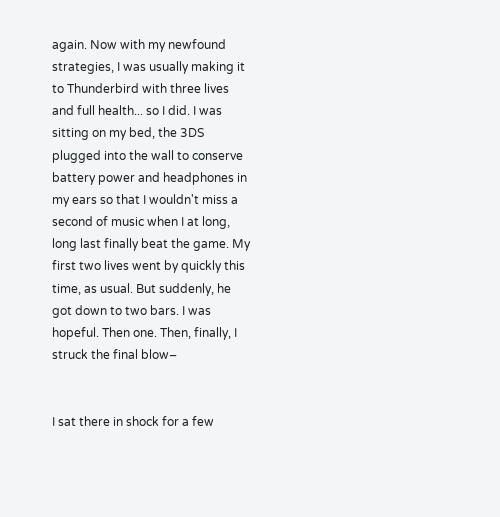again. Now with my newfound strategies, I was usually making it to Thunderbird with three lives and full health... so I did. I was sitting on my bed, the 3DS plugged into the wall to conserve battery power and headphones in my ears so that I wouldn't miss a second of music when I at long, long last finally beat the game. My first two lives went by quickly this time, as usual. But suddenly, he got down to two bars. I was hopeful. Then one. Then, finally, I struck the final blow–


I sat there in shock for a few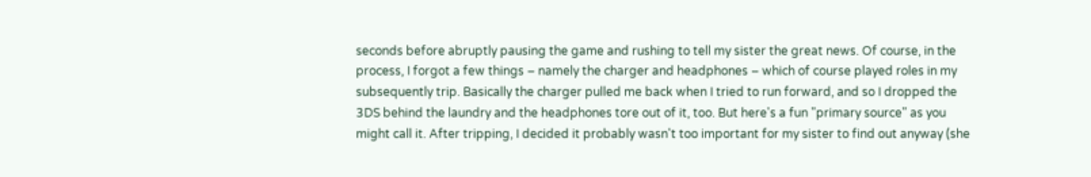seconds before abruptly pausing the game and rushing to tell my sister the great news. Of course, in the process, I forgot a few things – namely the charger and headphones – which of course played roles in my subsequently trip. Basically the charger pulled me back when I tried to run forward, and so I dropped the 3DS behind the laundry and the headphones tore out of it, too. But here's a fun "primary source" as you might call it. After tripping, I decided it probably wasn't too important for my sister to find out anyway (she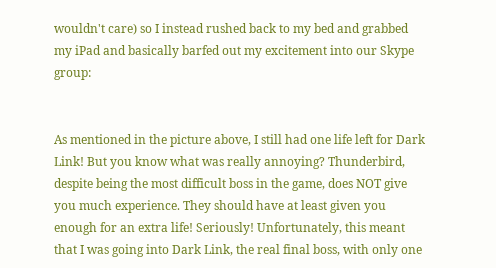wouldn't care) so I instead rushed back to my bed and grabbed my iPad and basically barfed out my excitement into our Skype group:


As mentioned in the picture above, I still had one life left for Dark Link! But you know what was really annoying? Thunderbird, despite being the most difficult boss in the game, does NOT give you much experience. They should have at least given you enough for an extra life! Seriously! Unfortunately, this meant that I was going into Dark Link, the real final boss, with only one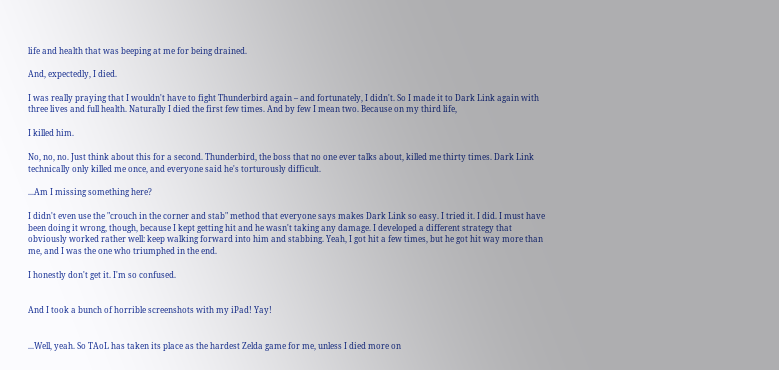life and health that was beeping at me for being drained.

And, expectedly, I died.

I was really praying that I wouldn't have to fight Thunderbird again – and fortunately, I didn't. So I made it to Dark Link again with three lives and full health. Naturally I died the first few times. And by few I mean two. Because on my third life,

I killed him.

No, no, no. Just think about this for a second. Thunderbird, the boss that no one ever talks about, killed me thirty times. Dark Link technically only killed me once, and everyone said he's torturously difficult.

...Am I missing something here?

I didn't even use the "crouch in the corner and stab" method that everyone says makes Dark Link so easy. I tried it. I did. I must have been doing it wrong, though, because I kept getting hit and he wasn't taking any damage. I developed a different strategy that obviously worked rather well: keep walking forward into him and stabbing. Yeah, I got hit a few times, but he got hit way more than me, and I was the one who triumphed in the end.

I honestly don't get it. I'm so confused.


And I took a bunch of horrible screenshots with my iPad! Yay!


...Well, yeah. So TAoL has taken its place as the hardest Zelda game for me, unless I died more on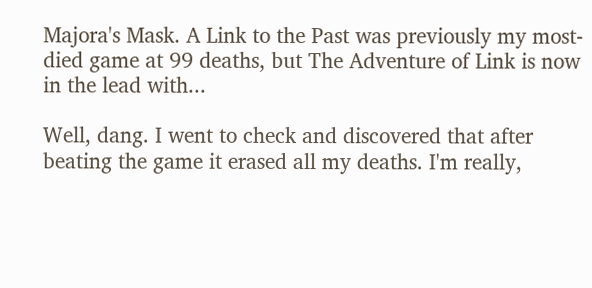Majora's Mask. A Link to the Past was previously my most-died game at 99 deaths, but The Adventure of Link is now in the lead with...

Well, dang. I went to check and discovered that after beating the game it erased all my deaths. I'm really,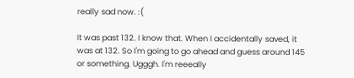really sad now. :(

It was past 132. I know that. When I accidentally saved, it was at 132. So I'm going to go ahead and guess around 145 or something. Ugggh. I'm reeeally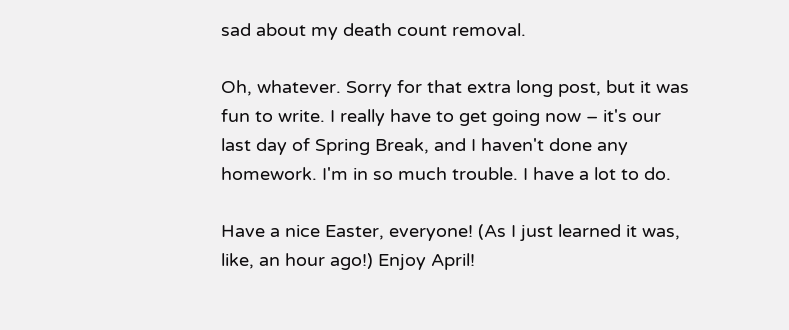sad about my death count removal.

Oh, whatever. Sorry for that extra long post, but it was fun to write. I really have to get going now – it's our last day of Spring Break, and I haven't done any homework. I'm in so much trouble. I have a lot to do.

Have a nice Easter, everyone! (As I just learned it was, like, an hour ago!) Enjoy April!